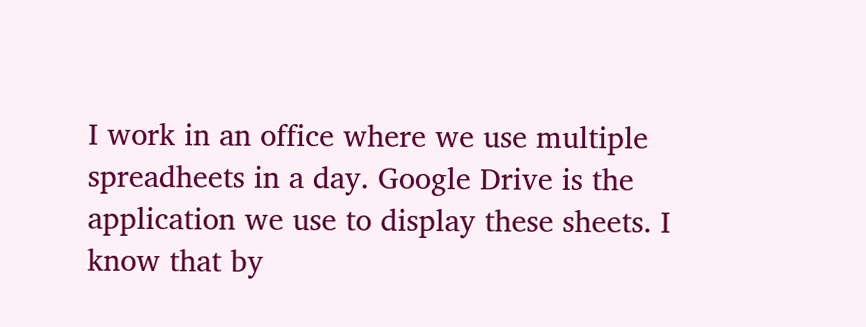I work in an office where we use multiple spreadheets in a day. Google Drive is the application we use to display these sheets. I know that by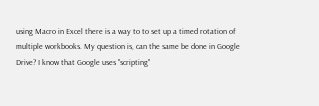using Macro in Excel there is a way to to set up a timed rotation of multiple workbooks. My question is, can the same be done in Google Drive? I know that Google uses "scripting"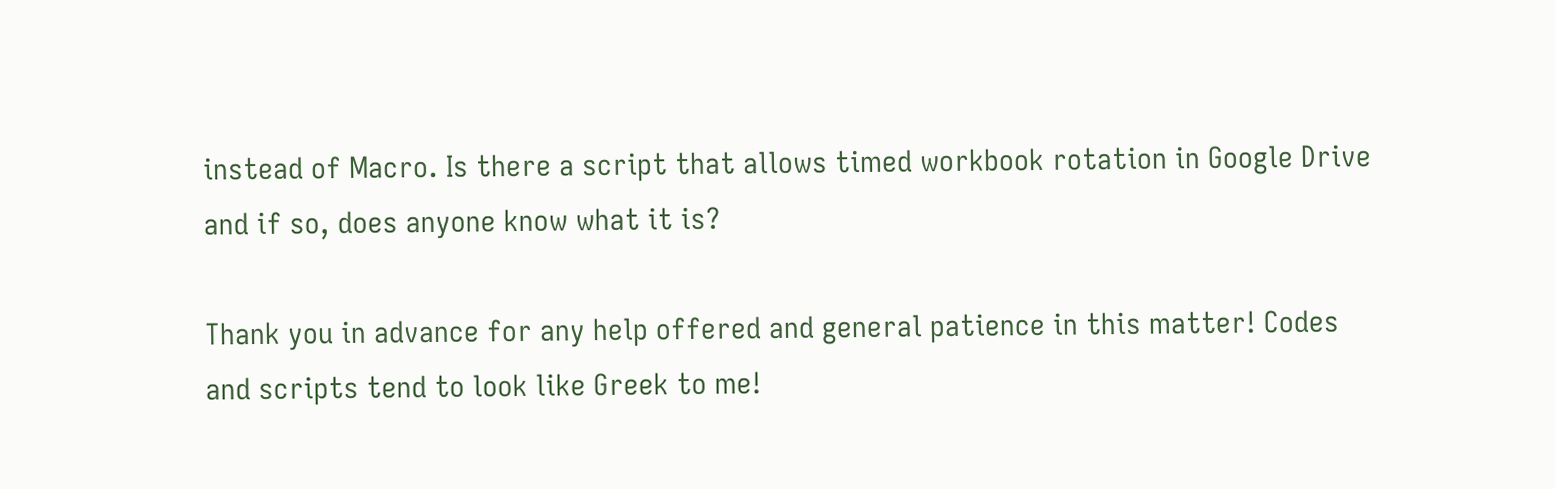instead of Macro. Is there a script that allows timed workbook rotation in Google Drive and if so, does anyone know what it is?

Thank you in advance for any help offered and general patience in this matter! Codes and scripts tend to look like Greek to me!